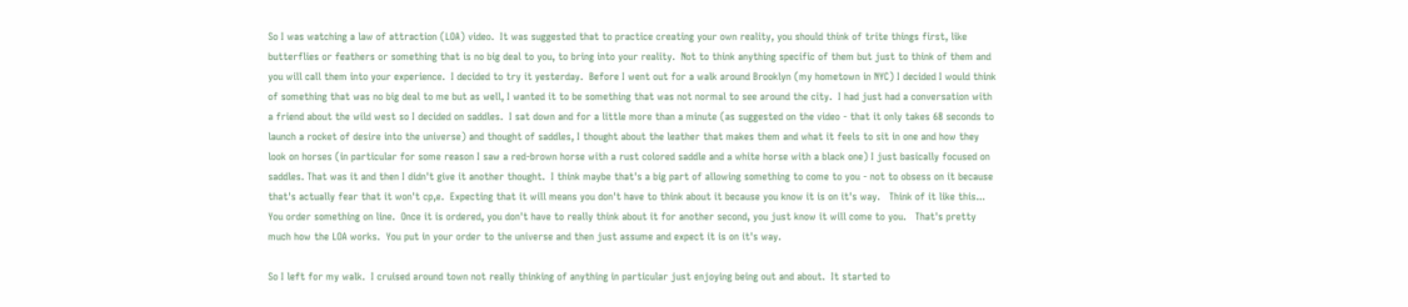So I was watching a law of attraction (LOA) video.  It was suggested that to practice creating your own reality, you should think of trite things first, like butterflies or feathers or something that is no big deal to you, to bring into your reality.  Not to think anything specific of them but just to think of them and you will call them into your experience.  I decided to try it yesterday.  Before I went out for a walk around Brooklyn (my hometown in NYC) I decided I would think of something that was no big deal to me but as well, I wanted it to be something that was not normal to see around the city.  I had just had a conversation with a friend about the wild west so I decided on saddles.  I sat down and for a little more than a minute (as suggested on the video - that it only takes 68 seconds to launch a rocket of desire into the universe) and thought of saddles, I thought about the leather that makes them and what it feels to sit in one and how they look on horses (in particular for some reason I saw a red-brown horse with a rust colored saddle and a white horse with a black one) I just basically focused on saddles. That was it and then I didn't give it another thought.  I think maybe that's a big part of allowing something to come to you - not to obsess on it because that's actually fear that it won't cp,e.  Expecting that it will means you don't have to think about it because you know it is on it's way.   Think of it like this... You order something on line.  Once it is ordered, you don't have to really think about it for another second, you just know it will come to you.   That's pretty much how the LOA works.  You put in your order to the universe and then just assume and expect it is on it's way.

So I left for my walk.  I cruised around town not really thinking of anything in particular just enjoying being out and about.  It started to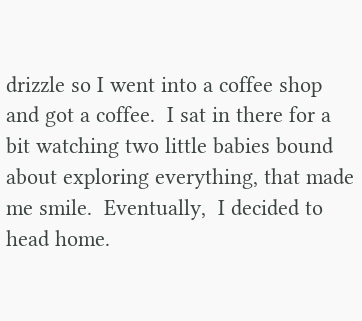drizzle so I went into a coffee shop and got a coffee.  I sat in there for a bit watching two little babies bound about exploring everything, that made me smile.  Eventually,  I decided to head home.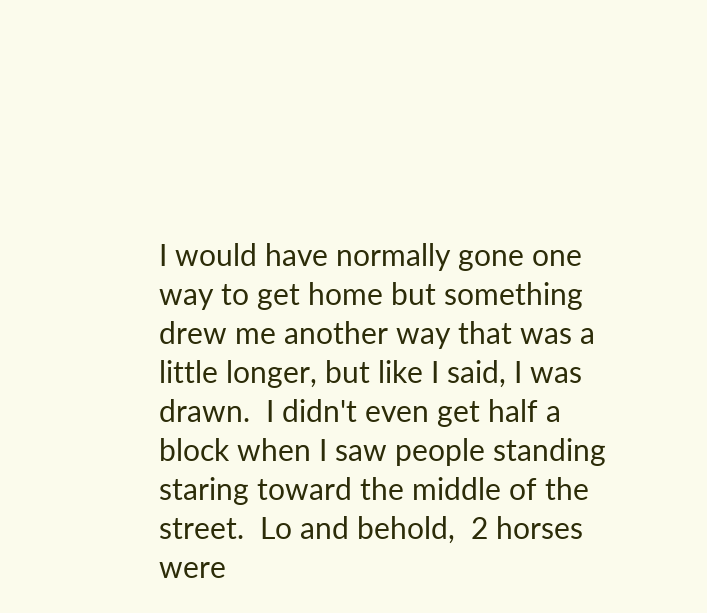I would have normally gone one way to get home but something drew me another way that was a little longer, but like I said, I was drawn.  I didn't even get half a block when I saw people standing staring toward the middle of the street.  Lo and behold,  2 horses were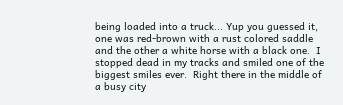being loaded into a truck... Yup you guessed it, one was red-brown with a rust colored saddle and the other a white horse with a black one.  I stopped dead in my tracks and smiled one of the biggest smiles ever.  Right there in the middle of a busy city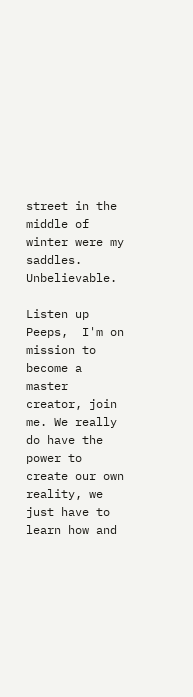street in the middle of winter were my saddles.  Unbelievable.

Listen up Peeps,  I'm on mission to become a master creator, join me. We really do have the power to create our own reality, we just have to learn how and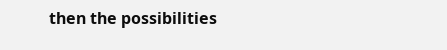then the possibilities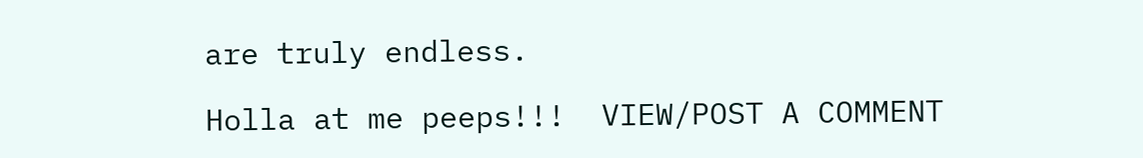are truly endless.

Holla at me peeps!!!  VIEW/POST A COMMENT